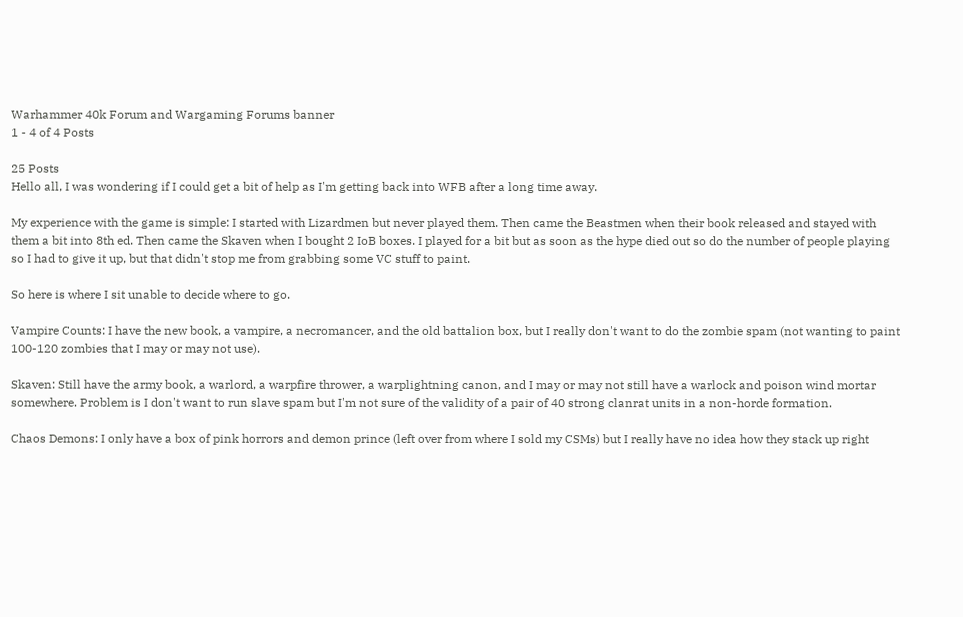Warhammer 40k Forum and Wargaming Forums banner
1 - 4 of 4 Posts

25 Posts
Hello all, I was wondering if I could get a bit of help as I'm getting back into WFB after a long time away.

My experience with the game is simple: I started with Lizardmen but never played them. Then came the Beastmen when their book released and stayed with them a bit into 8th ed. Then came the Skaven when I bought 2 IoB boxes. I played for a bit but as soon as the hype died out so do the number of people playing so I had to give it up, but that didn't stop me from grabbing some VC stuff to paint.

So here is where I sit unable to decide where to go.

Vampire Counts: I have the new book, a vampire, a necromancer, and the old battalion box, but I really don't want to do the zombie spam (not wanting to paint 100-120 zombies that I may or may not use).

Skaven: Still have the army book, a warlord, a warpfire thrower, a warplightning canon, and I may or may not still have a warlock and poison wind mortar somewhere. Problem is I don't want to run slave spam but I'm not sure of the validity of a pair of 40 strong clanrat units in a non-horde formation.

Chaos Demons: I only have a box of pink horrors and demon prince (left over from where I sold my CSMs) but I really have no idea how they stack up right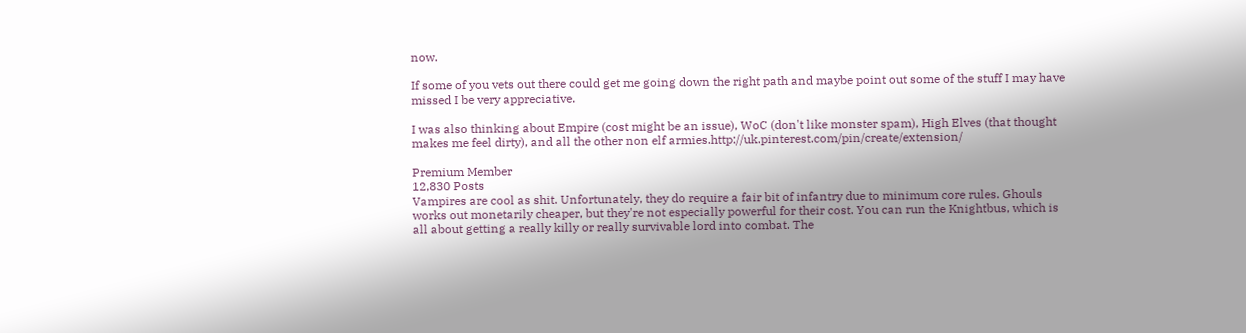now.

If some of you vets out there could get me going down the right path and maybe point out some of the stuff I may have missed I be very appreciative.

I was also thinking about Empire (cost might be an issue), WoC (don't like monster spam), High Elves (that thought makes me feel dirty), and all the other non elf armies.http://uk.pinterest.com/pin/create/extension/

Premium Member
12,830 Posts
Vampires are cool as shit. Unfortunately, they do require a fair bit of infantry due to minimum core rules. Ghouls works out monetarily cheaper, but they're not especially powerful for their cost. You can run the Knightbus, which is all about getting a really killy or really survivable lord into combat. The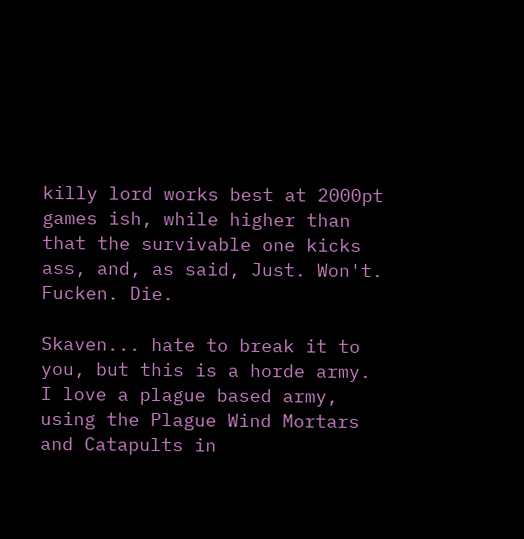killy lord works best at 2000pt games ish, while higher than that the survivable one kicks ass, and, as said, Just. Won't. Fucken. Die.

Skaven... hate to break it to you, but this is a horde army. I love a plague based army, using the Plague Wind Mortars and Catapults in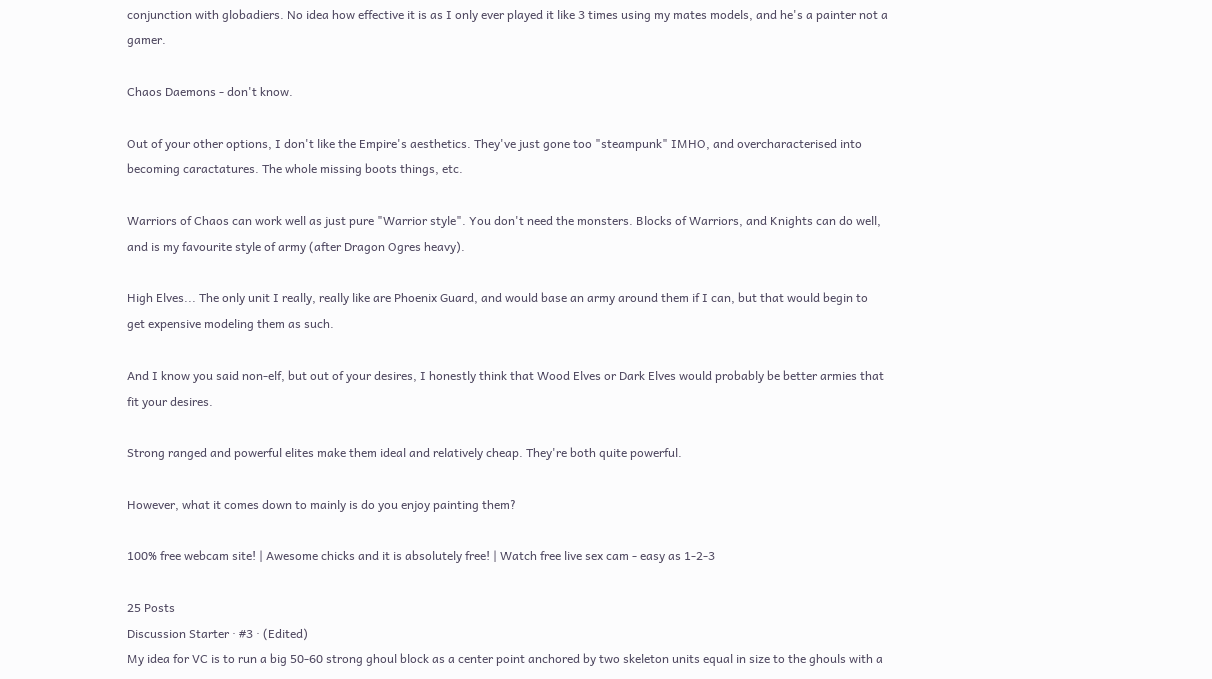conjunction with globadiers. No idea how effective it is as I only ever played it like 3 times using my mates models, and he's a painter not a gamer.

Chaos Daemons - don't know.

Out of your other options, I don't like the Empire's aesthetics. They've just gone too "steampunk" IMHO, and overcharacterised into becoming caractatures. The whole missing boots things, etc.

Warriors of Chaos can work well as just pure "Warrior style". You don't need the monsters. Blocks of Warriors, and Knights can do well, and is my favourite style of army (after Dragon Ogres heavy).

High Elves... The only unit I really, really like are Phoenix Guard, and would base an army around them if I can, but that would begin to get expensive modeling them as such.

And I know you said non-elf, but out of your desires, I honestly think that Wood Elves or Dark Elves would probably be better armies that fit your desires.

Strong ranged and powerful elites make them ideal and relatively cheap. They're both quite powerful.

However, what it comes down to mainly is do you enjoy painting them?

100% free webcam site! | Awesome chicks and it is absolutely free! | Watch free live sex cam - easy as 1-2-3

25 Posts
Discussion Starter · #3 · (Edited)
My idea for VC is to run a big 50-60 strong ghoul block as a center point anchored by two skeleton units equal in size to the ghouls with a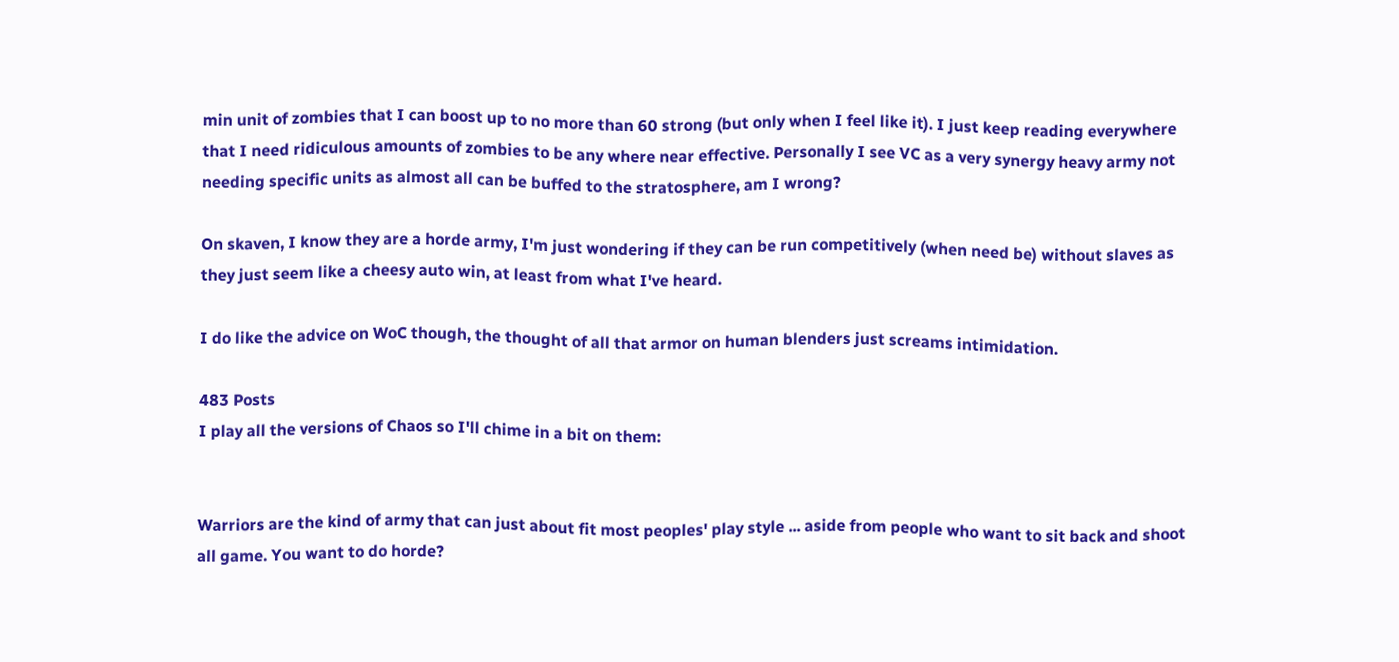min unit of zombies that I can boost up to no more than 60 strong (but only when I feel like it). I just keep reading everywhere that I need ridiculous amounts of zombies to be any where near effective. Personally I see VC as a very synergy heavy army not needing specific units as almost all can be buffed to the stratosphere, am I wrong?

On skaven, I know they are a horde army, I'm just wondering if they can be run competitively (when need be) without slaves as they just seem like a cheesy auto win, at least from what I've heard.

I do like the advice on WoC though, the thought of all that armor on human blenders just screams intimidation.

483 Posts
I play all the versions of Chaos so I'll chime in a bit on them:


Warriors are the kind of army that can just about fit most peoples' play style ... aside from people who want to sit back and shoot all game. You want to do horde?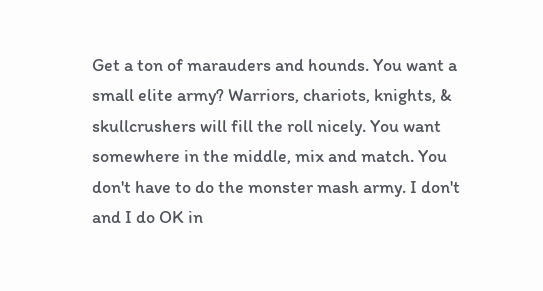Get a ton of marauders and hounds. You want a small elite army? Warriors, chariots, knights, & skullcrushers will fill the roll nicely. You want somewhere in the middle, mix and match. You don't have to do the monster mash army. I don't and I do OK in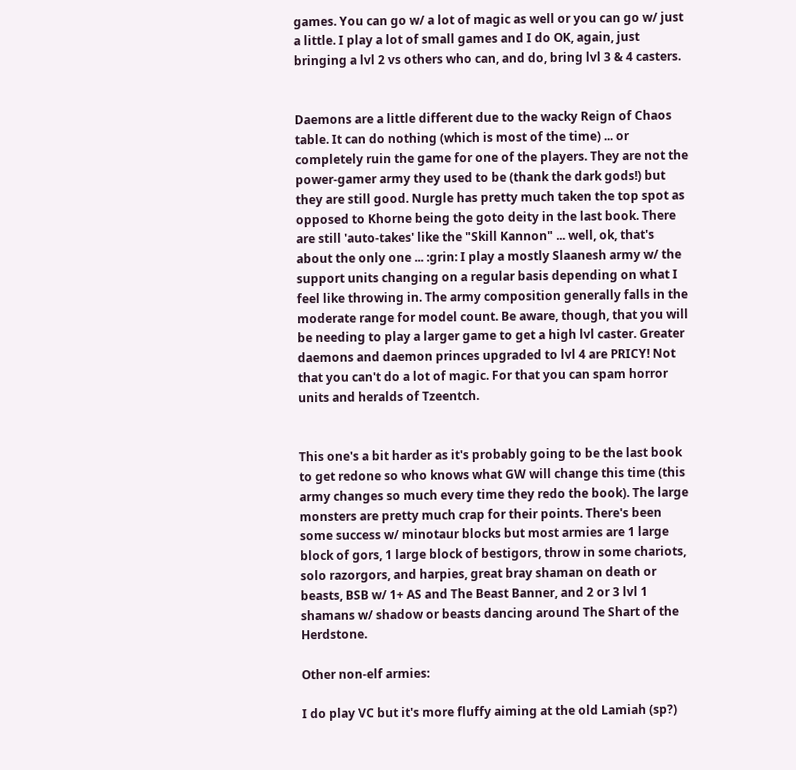games. You can go w/ a lot of magic as well or you can go w/ just a little. I play a lot of small games and I do OK, again, just bringing a lvl 2 vs others who can, and do, bring lvl 3 & 4 casters.


Daemons are a little different due to the wacky Reign of Chaos table. It can do nothing (which is most of the time) ... or completely ruin the game for one of the players. They are not the power-gamer army they used to be (thank the dark gods!) but they are still good. Nurgle has pretty much taken the top spot as opposed to Khorne being the goto deity in the last book. There are still 'auto-takes' like the "Skill Kannon" ... well, ok, that's about the only one ... :grin: I play a mostly Slaanesh army w/ the support units changing on a regular basis depending on what I feel like throwing in. The army composition generally falls in the moderate range for model count. Be aware, though, that you will be needing to play a larger game to get a high lvl caster. Greater daemons and daemon princes upgraded to lvl 4 are PRICY! Not that you can't do a lot of magic. For that you can spam horror units and heralds of Tzeentch.


This one's a bit harder as it's probably going to be the last book to get redone so who knows what GW will change this time (this army changes so much every time they redo the book). The large monsters are pretty much crap for their points. There's been some success w/ minotaur blocks but most armies are 1 large block of gors, 1 large block of bestigors, throw in some chariots, solo razorgors, and harpies, great bray shaman on death or beasts, BSB w/ 1+ AS and The Beast Banner, and 2 or 3 lvl 1 shamans w/ shadow or beasts dancing around The Shart of the Herdstone.

Other non-elf armies:

I do play VC but it's more fluffy aiming at the old Lamiah (sp?)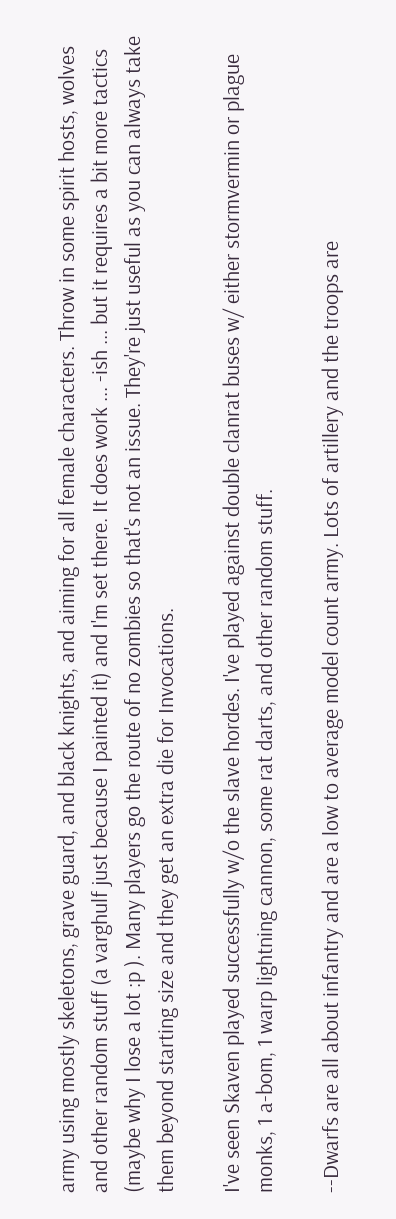army using mostly skeletons, grave guard, and black knights, and aiming for all female characters. Throw in some spirit hosts, wolves and other random stuff (a varghulf just because I painted it) and I'm set there. It does work ... -ish ... but it requires a bit more tactics (maybe why I lose a lot :p ). Many players go the route of no zombies so that's not an issue. They're just useful as you can always take them beyond starting size and they get an extra die for Invocations.

I've seen Skaven played successfully w/o the slave hordes. I've played against double clanrat buses w/ either stormvermin or plague monks, 1 a-bom, 1 warp lightning cannon, some rat darts, and other random stuff.

--Dwarfs are all about infantry and are a low to average model count army. Lots of artillery and the troops are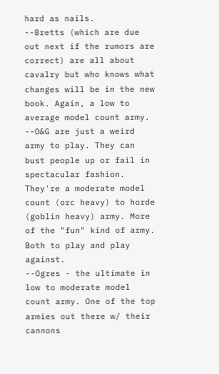hard as nails.
--Bretts (which are due out next if the rumors are correct) are all about cavalry but who knows what changes will be in the new book. Again, a low to average model count army.
--O&G are just a weird army to play. They can bust people up or fail in spectacular fashion. They're a moderate model count (orc heavy) to horde (goblin heavy) army. More of the "fun" kind of army. Both to play and play against.
--Ogres - the ultimate in low to moderate model count army. One of the top armies out there w/ their cannons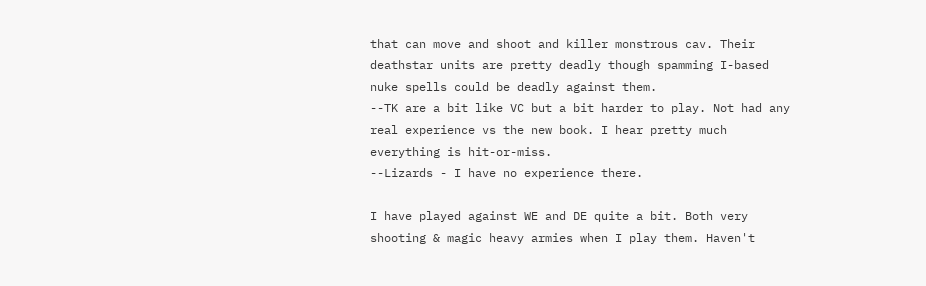that can move and shoot and killer monstrous cav. Their deathstar units are pretty deadly though spamming I-based nuke spells could be deadly against them.
--TK are a bit like VC but a bit harder to play. Not had any real experience vs the new book. I hear pretty much everything is hit-or-miss.
--Lizards - I have no experience there.

I have played against WE and DE quite a bit. Both very shooting & magic heavy armies when I play them. Haven't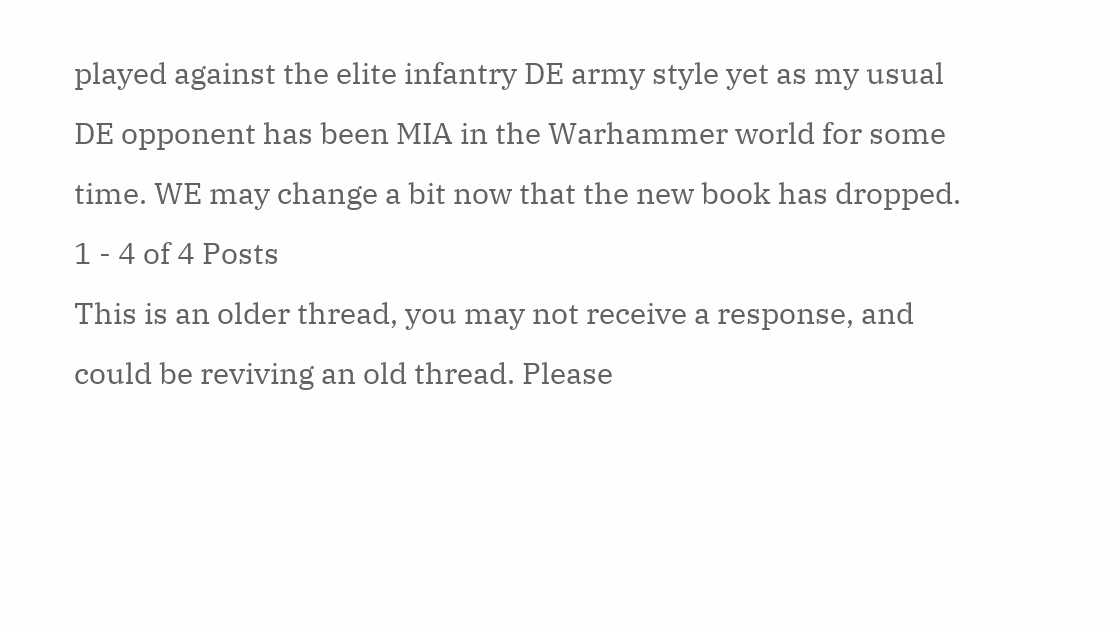played against the elite infantry DE army style yet as my usual DE opponent has been MIA in the Warhammer world for some time. WE may change a bit now that the new book has dropped.
1 - 4 of 4 Posts
This is an older thread, you may not receive a response, and could be reviving an old thread. Please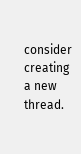consider creating a new thread.